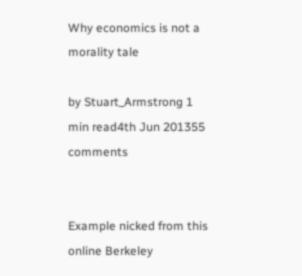Why economics is not a morality tale

by Stuart_Armstrong 1 min read4th Jun 201355 comments


Example nicked from this online Berkeley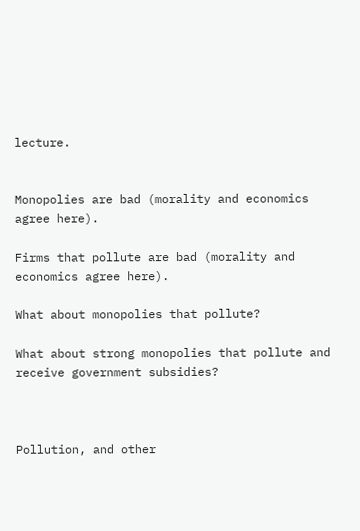lecture.


Monopolies are bad (morality and economics agree here).

Firms that pollute are bad (morality and economics agree here).

What about monopolies that pollute?

What about strong monopolies that pollute and receive government subsidies?



Pollution, and other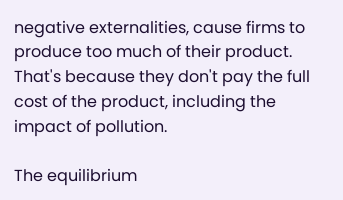negative externalities, cause firms to produce too much of their product. That's because they don't pay the full cost of the product, including the impact of pollution.

The equilibrium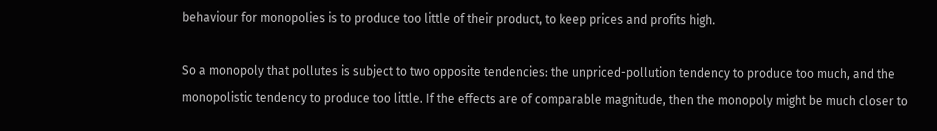behaviour for monopolies is to produce too little of their product, to keep prices and profits high.

So a monopoly that pollutes is subject to two opposite tendencies: the unpriced-pollution tendency to produce too much, and the monopolistic tendency to produce too little. If the effects are of comparable magnitude, then the monopoly might be much closer to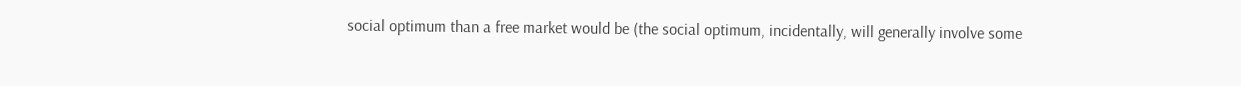social optimum than a free market would be (the social optimum, incidentally, will generally involve some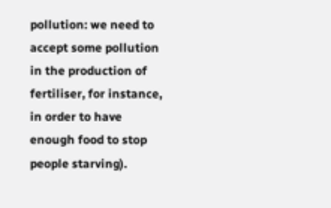pollution: we need to accept some pollution in the production of fertiliser, for instance, in order to have enough food to stop people starving).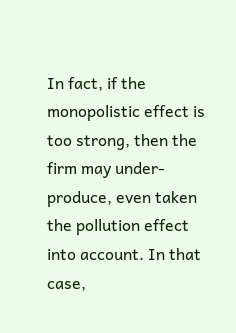In fact, if the monopolistic effect is too strong, then the firm may under-produce, even taken the pollution effect into account. In that case,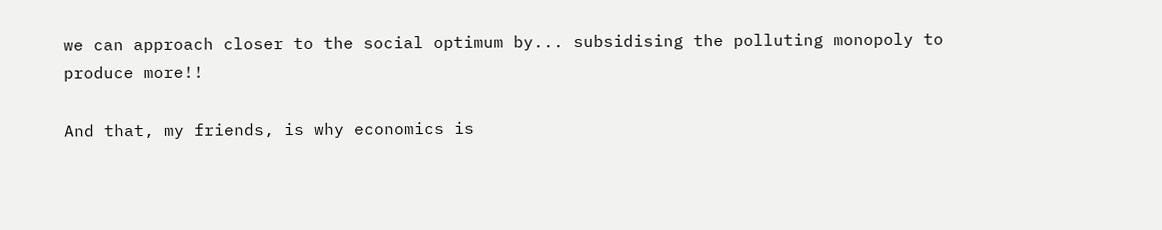we can approach closer to the social optimum by... subsidising the polluting monopoly to produce more!!

And that, my friends, is why economics is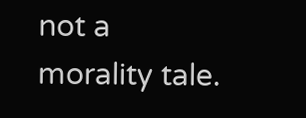not a morality tale.